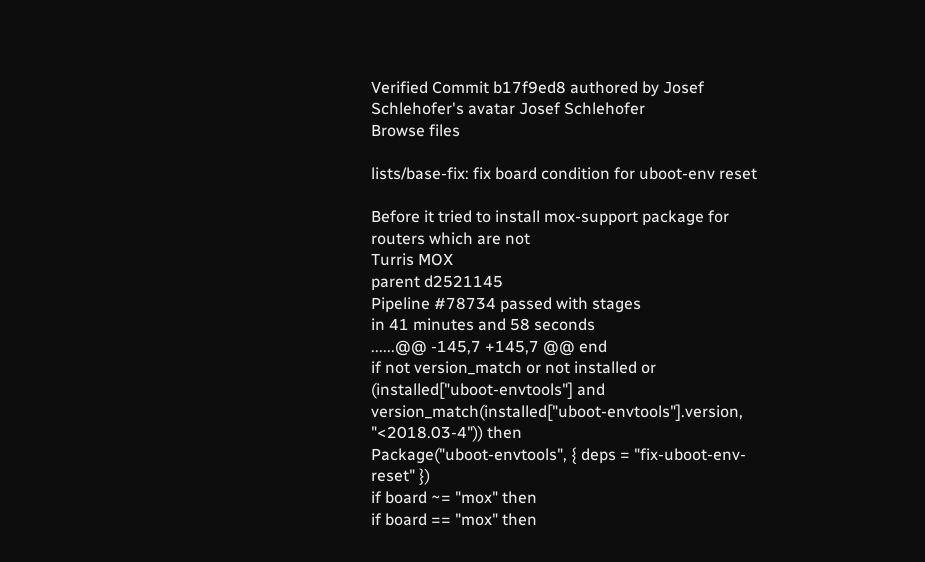Verified Commit b17f9ed8 authored by Josef Schlehofer's avatar Josef Schlehofer
Browse files

lists/base-fix: fix board condition for uboot-env reset

Before it tried to install mox-support package for routers which are not
Turris MOX
parent d2521145
Pipeline #78734 passed with stages
in 41 minutes and 58 seconds
......@@ -145,7 +145,7 @@ end
if not version_match or not installed or
(installed["uboot-envtools"] and version_match(installed["uboot-envtools"].version, "<2018.03-4")) then
Package("uboot-envtools", { deps = "fix-uboot-env-reset" })
if board ~= "mox" then
if board == "mox" then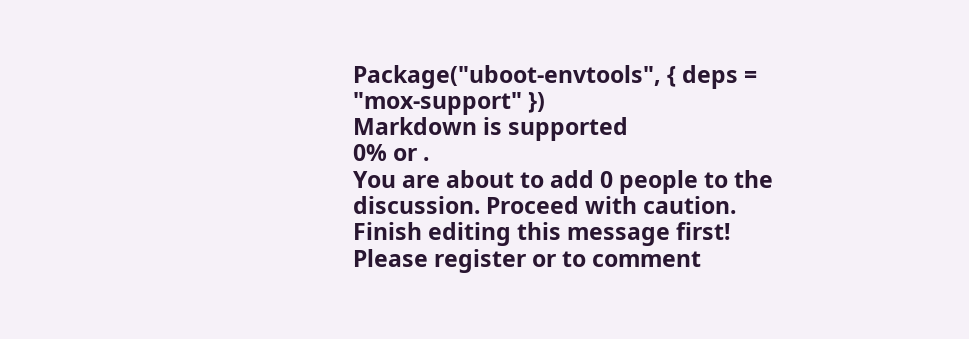Package("uboot-envtools", { deps = "mox-support" })
Markdown is supported
0% or .
You are about to add 0 people to the discussion. Proceed with caution.
Finish editing this message first!
Please register or to comment